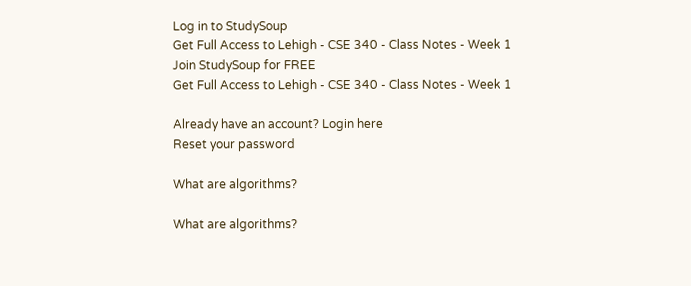Log in to StudySoup
Get Full Access to Lehigh - CSE 340 - Class Notes - Week 1
Join StudySoup for FREE
Get Full Access to Lehigh - CSE 340 - Class Notes - Week 1

Already have an account? Login here
Reset your password

What are algorithms?

What are algorithms?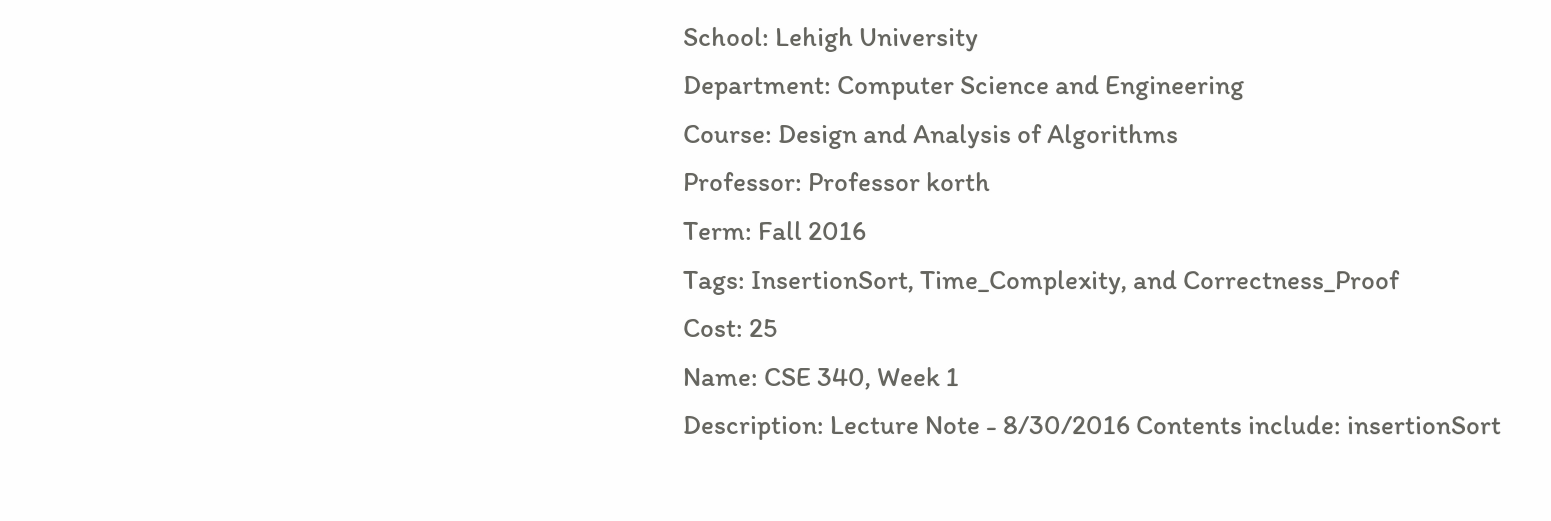School: Lehigh University
Department: Computer Science and Engineering
Course: Design and Analysis of Algorithms
Professor: Professor korth
Term: Fall 2016
Tags: InsertionSort, Time_Complexity, and Correctness_Proof
Cost: 25
Name: CSE 340, Week 1
Description: Lecture Note - 8/30/2016 Contents include: insertionSort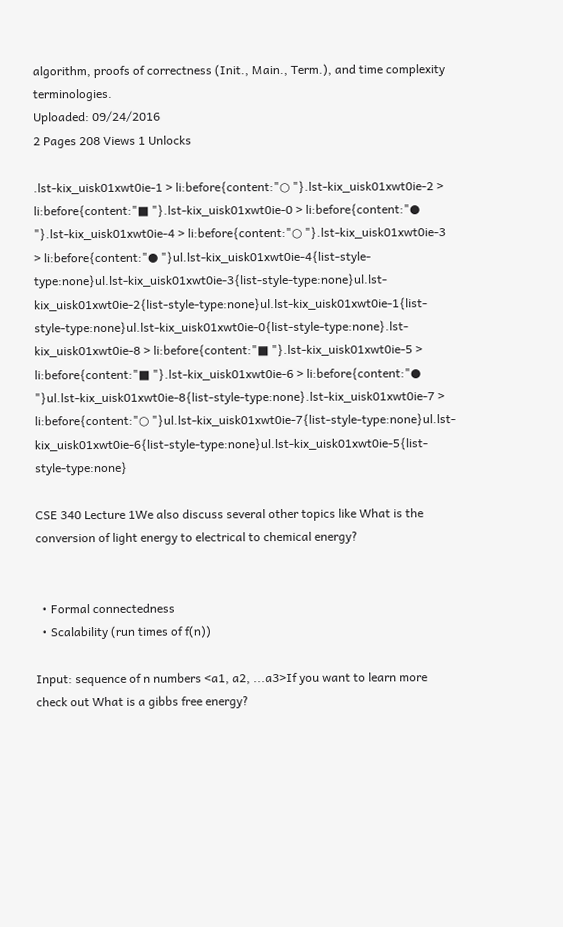algorithm, proofs of correctness (Init., Main., Term.), and time complexity terminologies.
Uploaded: 09/24/2016
2 Pages 208 Views 1 Unlocks

.lst-kix_uisk01xwt0ie-1 > li:before{content:"○ "}.lst-kix_uisk01xwt0ie-2 > li:before{content:"■ "}.lst-kix_uisk01xwt0ie-0 > li:before{content:"● "}.lst-kix_uisk01xwt0ie-4 > li:before{content:"○ "}.lst-kix_uisk01xwt0ie-3 > li:before{content:"● "}ul.lst-kix_uisk01xwt0ie-4{list-style-type:none}ul.lst-kix_uisk01xwt0ie-3{list-style-type:none}ul.lst-kix_uisk01xwt0ie-2{list-style-type:none}ul.lst-kix_uisk01xwt0ie-1{list-style-type:none}ul.lst-kix_uisk01xwt0ie-0{list-style-type:none}.lst-kix_uisk01xwt0ie-8 > li:before{content:"■ "}.lst-kix_uisk01xwt0ie-5 > li:before{content:"■ "}.lst-kix_uisk01xwt0ie-6 > li:before{content:"● "}ul.lst-kix_uisk01xwt0ie-8{list-style-type:none}.lst-kix_uisk01xwt0ie-7 > li:before{content:"○ "}ul.lst-kix_uisk01xwt0ie-7{list-style-type:none}ul.lst-kix_uisk01xwt0ie-6{list-style-type:none}ul.lst-kix_uisk01xwt0ie-5{list-style-type:none}

CSE 340 Lecture 1We also discuss several other topics like What is the conversion of light energy to electrical to chemical energy?


  • Formal connectedness
  • Scalability (run times of f(n))

Input: sequence of n numbers <a1, a2, ...a3>If you want to learn more check out What is a gibbs free energy?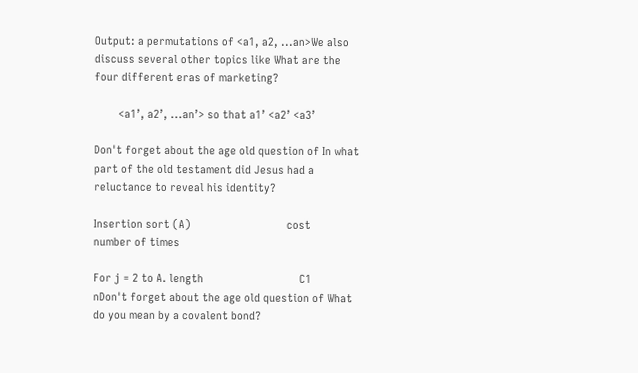Output: a permutations of <a1, a2, ...an>We also discuss several other topics like What are the four different eras of marketing?

        <a1’, a2’, ...an’> so that a1’ <a2’ <a3’

Don't forget about the age old question of In what part of the old testament did Jesus had a reluctance to reveal his identity?

Insertion sort (A)                                cost                number of times

For j = 2 to A. length                                C1                nDon't forget about the age old question of What do you mean by a covalent bond?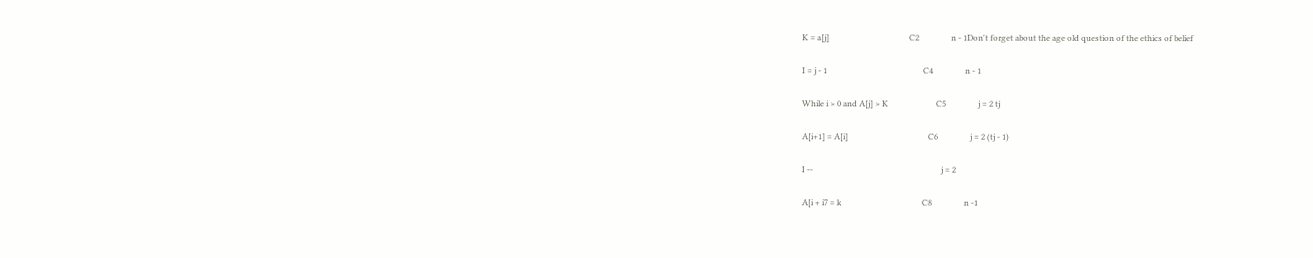K = a[j]                                        C2                n - 1Don't forget about the age old question of the ethics of belief

I = j - 1                                                C4                n - 1

While i > 0 and A[j] > K                        C5                j = 2 tj

A[i+1] = A[i]                                        C6                j = 2 (tj - 1)

I --                                                                j = 2

A[i + i7 = k                                        C8                n -1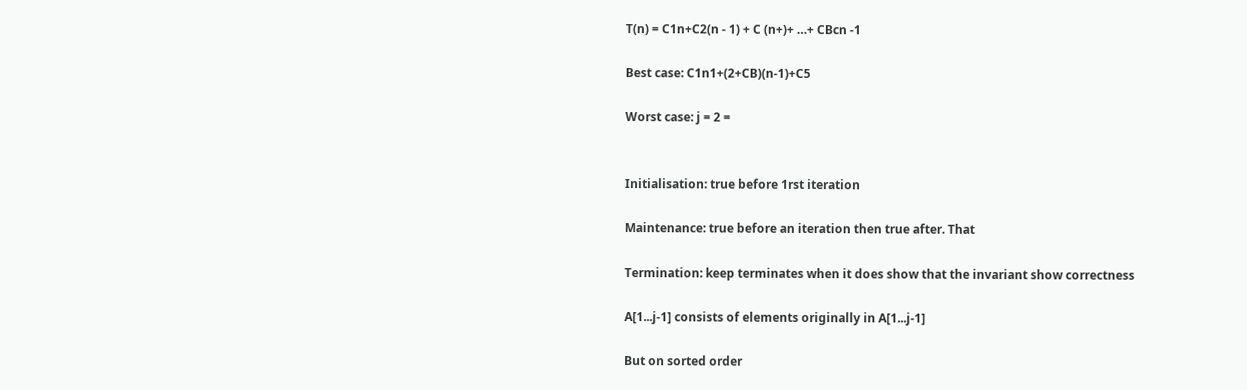T(n) = C1n+C2(n - 1) + C (n+)+ …+ CBcn -1

Best case: C1n1+(2+CB)(n-1)+C5

Worst case: j = 2 =


Initialisation: true before 1rst iteration

Maintenance: true before an iteration then true after. That

Termination: keep terminates when it does show that the invariant show correctness

A[1...j-1] consists of elements originally in A[1...j-1]

But on sorted order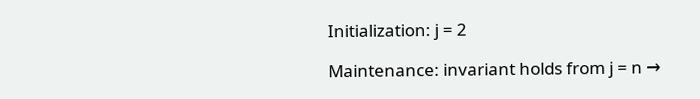Initialization: j = 2

Maintenance: invariant holds from j = n →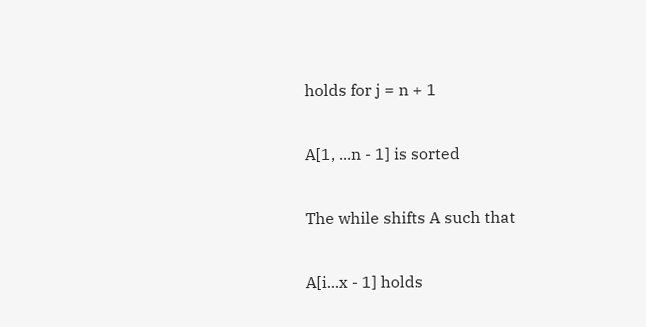holds for j = n + 1

A[1, ...n - 1] is sorted

The while shifts A such that

A[i...x - 1] holds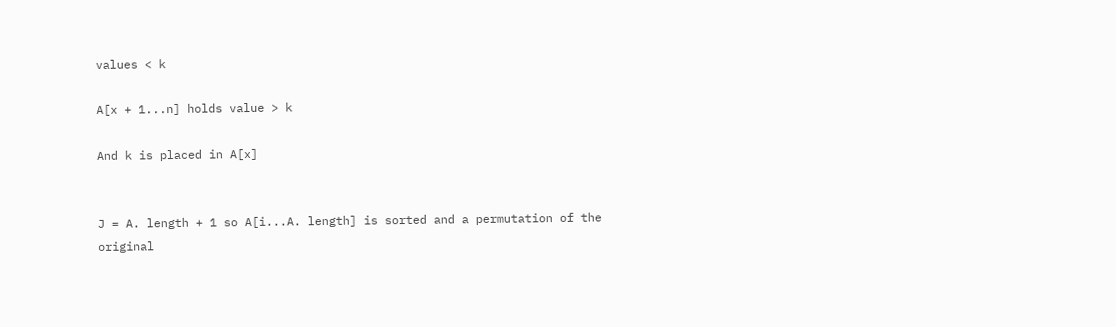values < k

A[x + 1...n] holds value > k

And k is placed in A[x]


J = A. length + 1 so A[i...A. length] is sorted and a permutation of the original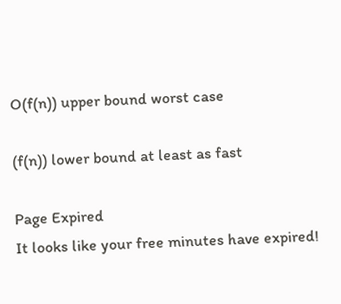O(f(n)) upper bound worst case

(f(n)) lower bound at least as fast

Page Expired
It looks like your free minutes have expired!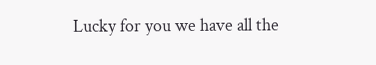Lucky for you we have all the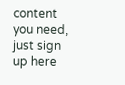content you need, just sign up here